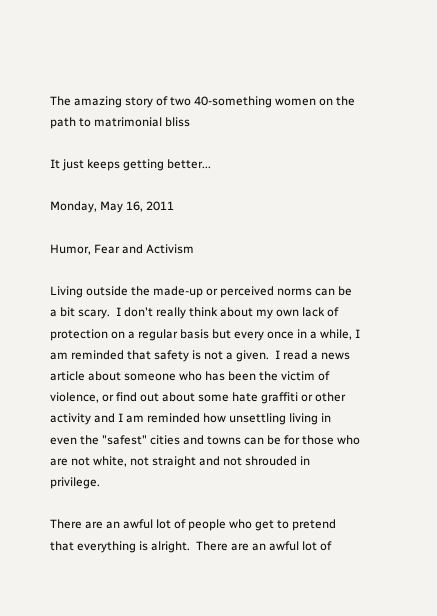The amazing story of two 40-something women on the path to matrimonial bliss

It just keeps getting better...

Monday, May 16, 2011

Humor, Fear and Activism

Living outside the made-up or perceived norms can be a bit scary.  I don't really think about my own lack of protection on a regular basis but every once in a while, I am reminded that safety is not a given.  I read a news article about someone who has been the victim of violence, or find out about some hate graffiti or other activity and I am reminded how unsettling living in even the "safest" cities and towns can be for those who are not white, not straight and not shrouded in privilege.

There are an awful lot of people who get to pretend that everything is alright.  There are an awful lot of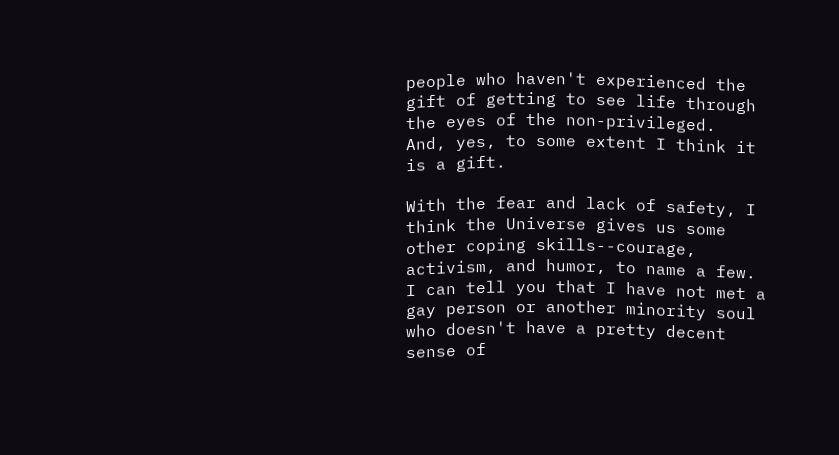people who haven't experienced the gift of getting to see life through the eyes of the non-privileged.  And, yes, to some extent I think it is a gift.

With the fear and lack of safety, I think the Universe gives us some other coping skills--courage, activism, and humor, to name a few.  I can tell you that I have not met a gay person or another minority soul who doesn't have a pretty decent sense of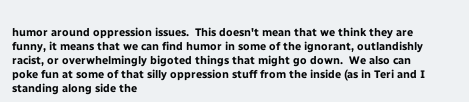humor around oppression issues.  This doesn't mean that we think they are funny, it means that we can find humor in some of the ignorant, outlandishly racist, or overwhelmingly bigoted things that might go down.  We also can poke fun at some of that silly oppression stuff from the inside (as in Teri and I standing along side the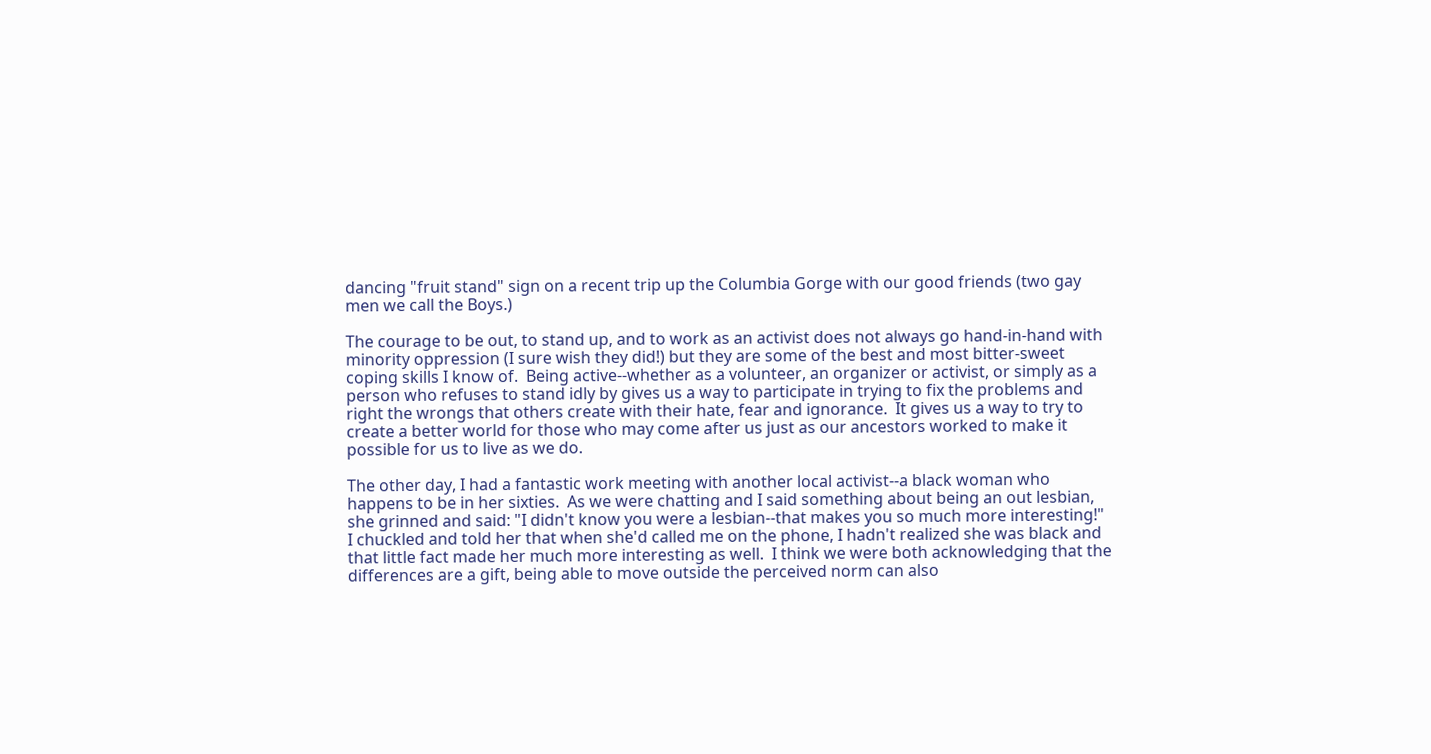dancing "fruit stand" sign on a recent trip up the Columbia Gorge with our good friends (two gay men we call the Boys.)

The courage to be out, to stand up, and to work as an activist does not always go hand-in-hand with minority oppression (I sure wish they did!) but they are some of the best and most bitter-sweet coping skills I know of.  Being active--whether as a volunteer, an organizer or activist, or simply as a person who refuses to stand idly by gives us a way to participate in trying to fix the problems and right the wrongs that others create with their hate, fear and ignorance.  It gives us a way to try to create a better world for those who may come after us just as our ancestors worked to make it possible for us to live as we do.

The other day, I had a fantastic work meeting with another local activist--a black woman who happens to be in her sixties.  As we were chatting and I said something about being an out lesbian, she grinned and said: "I didn't know you were a lesbian--that makes you so much more interesting!" I chuckled and told her that when she'd called me on the phone, I hadn't realized she was black and that little fact made her much more interesting as well.  I think we were both acknowledging that the differences are a gift, being able to move outside the perceived norm can also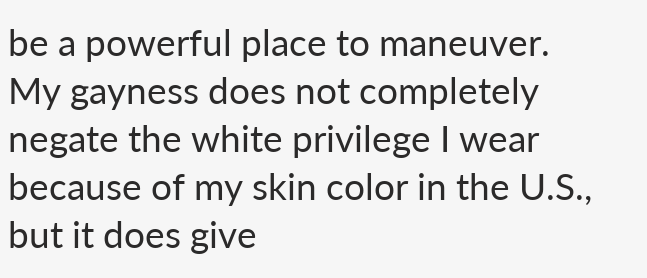be a powerful place to maneuver.  My gayness does not completely negate the white privilege I wear because of my skin color in the U.S., but it does give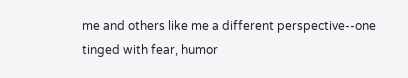me and others like me a different perspective--one tinged with fear, humor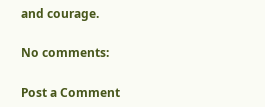and courage.

No comments:

Post a Comment